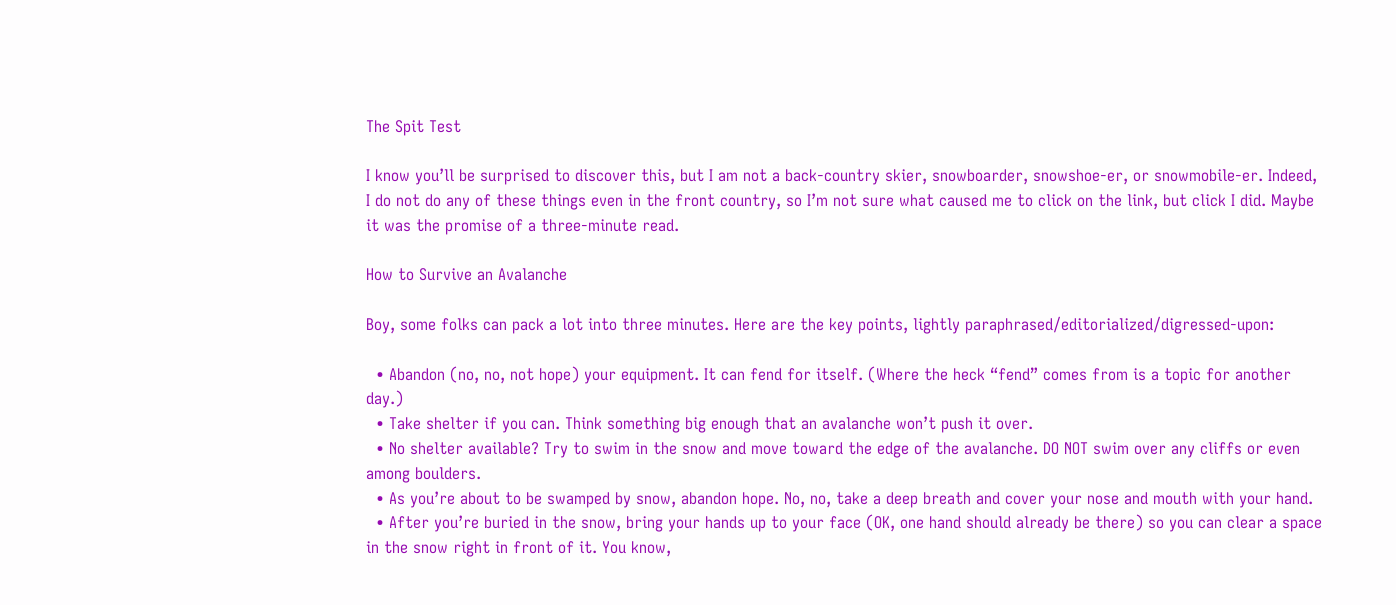The Spit Test

I know you’ll be surprised to discover this, but I am not a back-country skier, snowboarder, snowshoe-er, or snowmobile-er. Indeed, I do not do any of these things even in the front country, so I’m not sure what caused me to click on the link, but click I did. Maybe it was the promise of a three-minute read.

How to Survive an Avalanche

Boy, some folks can pack a lot into three minutes. Here are the key points, lightly paraphrased/editorialized/digressed-upon:

  • Abandon (no, no, not hope) your equipment. It can fend for itself. (Where the heck “fend” comes from is a topic for another day.)
  • Take shelter if you can. Think something big enough that an avalanche won’t push it over.
  • No shelter available? Try to swim in the snow and move toward the edge of the avalanche. DO NOT swim over any cliffs or even among boulders.
  • As you’re about to be swamped by snow, abandon hope. No, no, take a deep breath and cover your nose and mouth with your hand.
  • After you’re buried in the snow, bring your hands up to your face (OK, one hand should already be there) so you can clear a space in the snow right in front of it. You know,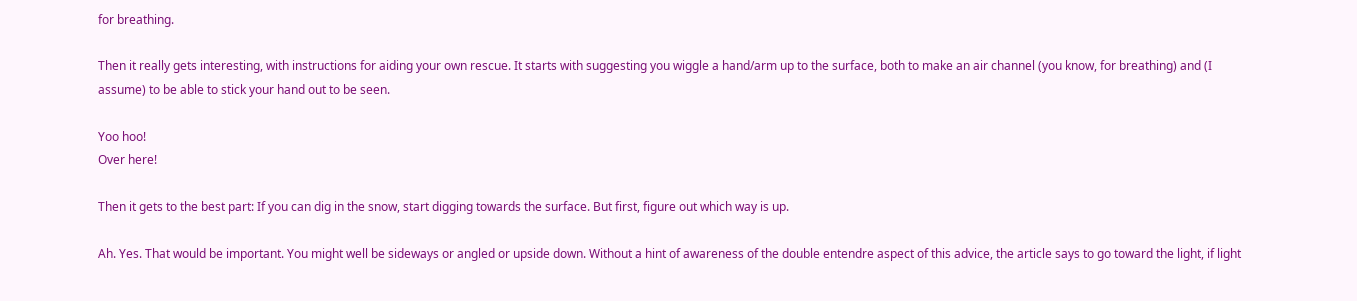for breathing.

Then it really gets interesting, with instructions for aiding your own rescue. It starts with suggesting you wiggle a hand/arm up to the surface, both to make an air channel (you know, for breathing) and (I assume) to be able to stick your hand out to be seen.

Yoo hoo!
Over here!

Then it gets to the best part: If you can dig in the snow, start digging towards the surface. But first, figure out which way is up.

Ah. Yes. That would be important. You might well be sideways or angled or upside down. Without a hint of awareness of the double entendre aspect of this advice, the article says to go toward the light, if light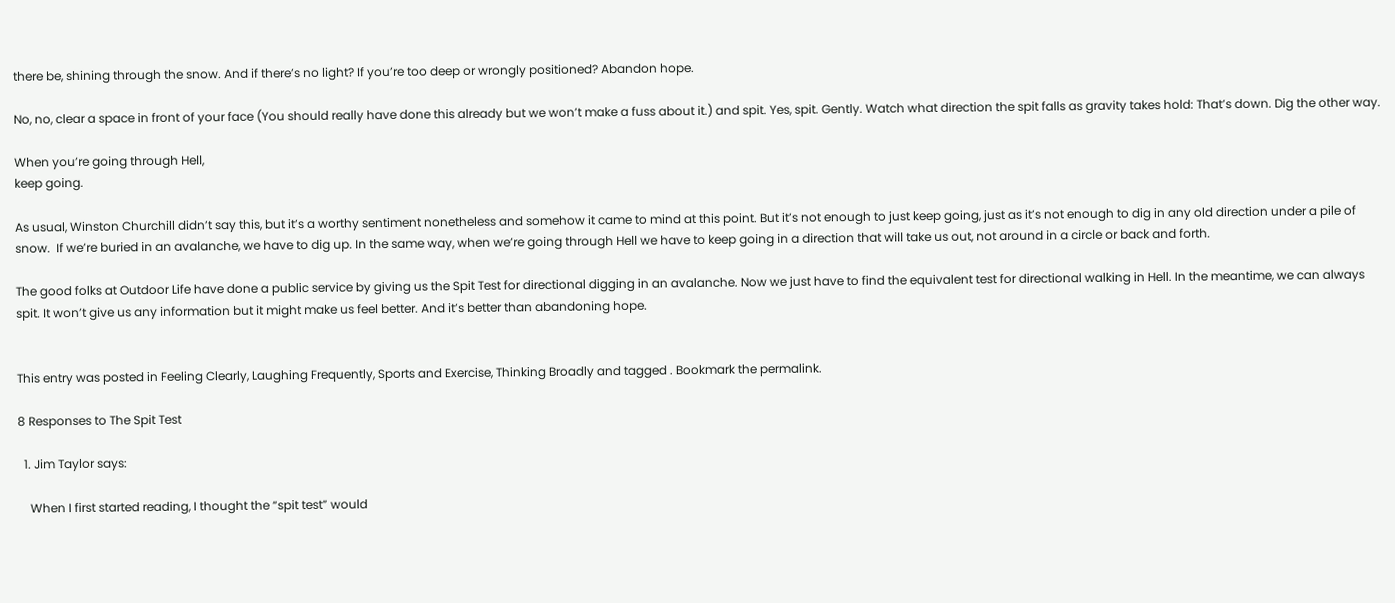there be, shining through the snow. And if there’s no light? If you’re too deep or wrongly positioned? Abandon hope.

No, no, clear a space in front of your face (You should really have done this already but we won’t make a fuss about it.) and spit. Yes, spit. Gently. Watch what direction the spit falls as gravity takes hold: That’s down. Dig the other way.

When you’re going through Hell,
keep going.

As usual, Winston Churchill didn’t say this, but it’s a worthy sentiment nonetheless and somehow it came to mind at this point. But it’s not enough to just keep going, just as it’s not enough to dig in any old direction under a pile of snow.  If we’re buried in an avalanche, we have to dig up. In the same way, when we’re going through Hell we have to keep going in a direction that will take us out, not around in a circle or back and forth.

The good folks at Outdoor Life have done a public service by giving us the Spit Test for directional digging in an avalanche. Now we just have to find the equivalent test for directional walking in Hell. In the meantime, we can always spit. It won’t give us any information but it might make us feel better. And it’s better than abandoning hope.


This entry was posted in Feeling Clearly, Laughing Frequently, Sports and Exercise, Thinking Broadly and tagged . Bookmark the permalink.

8 Responses to The Spit Test

  1. Jim Taylor says:

    When I first started reading, I thought the “spit test” would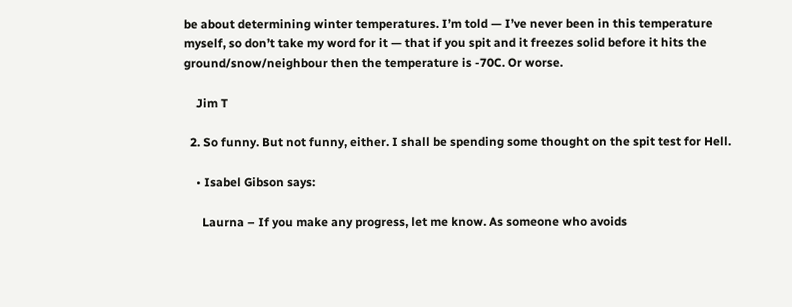be about determining winter temperatures. I’m told — I’ve never been in this temperature myself, so don’t take my word for it — that if you spit and it freezes solid before it hits the ground/snow/neighbour then the temperature is -70C. Or worse.

    Jim T

  2. So funny. But not funny, either. I shall be spending some thought on the spit test for Hell.

    • Isabel Gibson says:

      Laurna – If you make any progress, let me know. As someone who avoids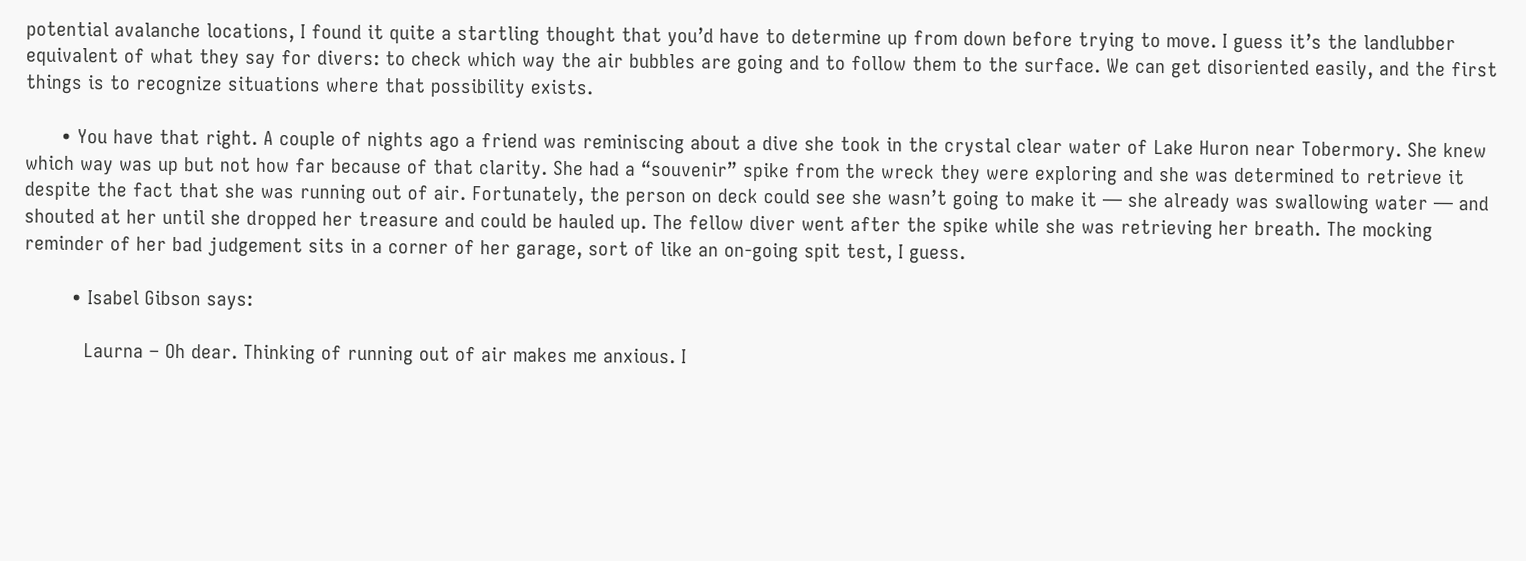potential avalanche locations, I found it quite a startling thought that you’d have to determine up from down before trying to move. I guess it’s the landlubber equivalent of what they say for divers: to check which way the air bubbles are going and to follow them to the surface. We can get disoriented easily, and the first things is to recognize situations where that possibility exists.

      • You have that right. A couple of nights ago a friend was reminiscing about a dive she took in the crystal clear water of Lake Huron near Tobermory. She knew which way was up but not how far because of that clarity. She had a “souvenir” spike from the wreck they were exploring and she was determined to retrieve it despite the fact that she was running out of air. Fortunately, the person on deck could see she wasn’t going to make it — she already was swallowing water — and shouted at her until she dropped her treasure and could be hauled up. The fellow diver went after the spike while she was retrieving her breath. The mocking reminder of her bad judgement sits in a corner of her garage, sort of like an on-going spit test, I guess.

        • Isabel Gibson says:

          Laurna – Oh dear. Thinking of running out of air makes me anxious. I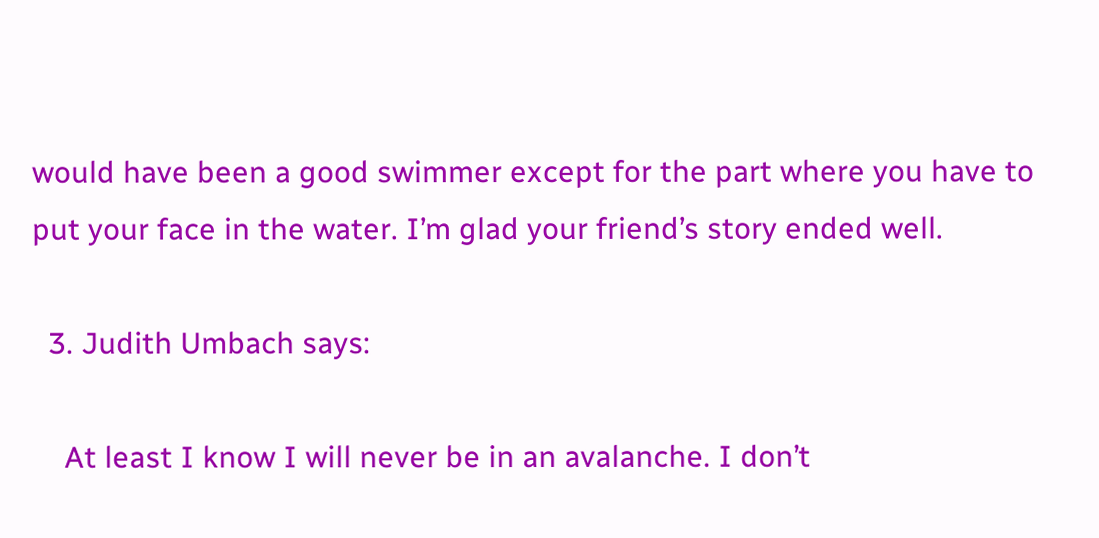would have been a good swimmer except for the part where you have to put your face in the water. I’m glad your friend’s story ended well.

  3. Judith Umbach says:

    At least I know I will never be in an avalanche. I don’t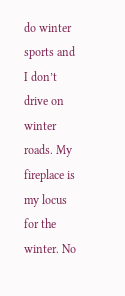do winter sports and I don’t drive on winter roads. My fireplace is my locus for the winter. No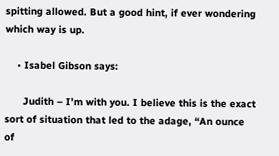spitting allowed. But a good hint, if ever wondering which way is up.

    • Isabel Gibson says:

      Judith – I’m with you. I believe this is the exact sort of situation that led to the adage, “An ounce of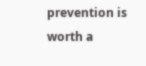prevention is worth a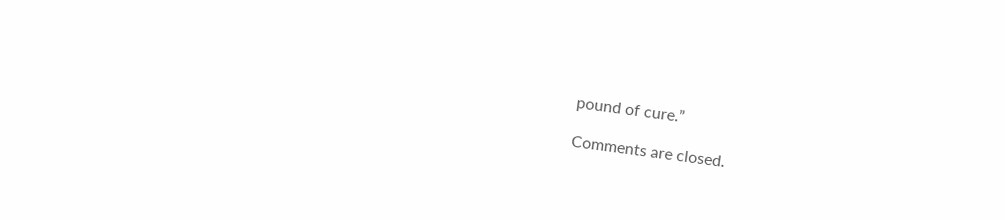pound of cure.”

Comments are closed.